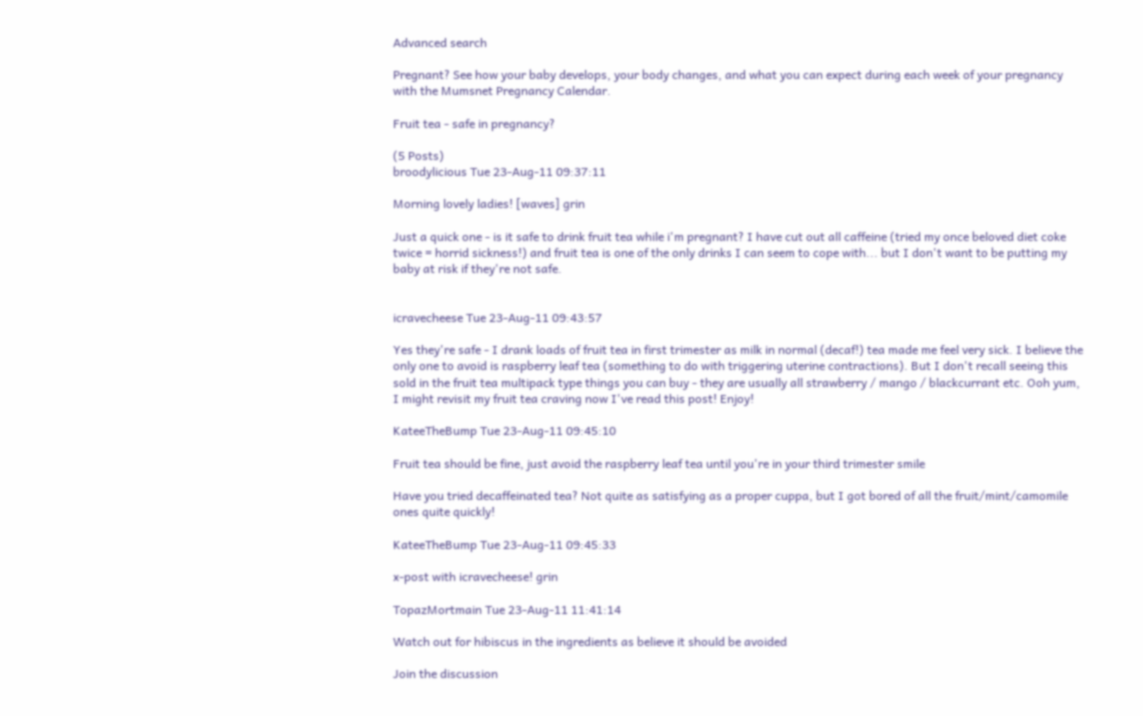Advanced search

Pregnant? See how your baby develops, your body changes, and what you can expect during each week of your pregnancy with the Mumsnet Pregnancy Calendar.

Fruit tea - safe in pregnancy?

(5 Posts)
broodylicious Tue 23-Aug-11 09:37:11

Morning lovely ladies! [waves] grin

Just a quick one - is it safe to drink fruit tea while i'm pregnant? I have cut out all caffeine (tried my once beloved diet coke twice = horrid sickness!) and fruit tea is one of the only drinks I can seem to cope with... but I don't want to be putting my baby at risk if they're not safe.


icravecheese Tue 23-Aug-11 09:43:57

Yes they're safe - I drank loads of fruit tea in first trimester as milk in normal (decaf!) tea made me feel very sick. I believe the only one to avoid is raspberry leaf tea (something to do with triggering uterine contractions). But I don't recall seeing this sold in the fruit tea multipack type things you can buy - they are usually all strawberry / mango / blackcurrant etc. Ooh yum, I might revisit my fruit tea craving now I've read this post! Enjoy!

KateeTheBump Tue 23-Aug-11 09:45:10

Fruit tea should be fine, just avoid the raspberry leaf tea until you're in your third trimester smile

Have you tried decaffeinated tea? Not quite as satisfying as a proper cuppa, but I got bored of all the fruit/mint/camomile ones quite quickly!

KateeTheBump Tue 23-Aug-11 09:45:33

x-post with icravecheese! grin

TopazMortmain Tue 23-Aug-11 11:41:14

Watch out for hibiscus in the ingredients as believe it should be avoided

Join the discussion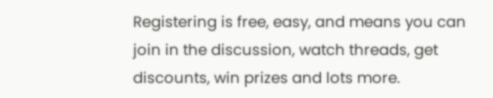Registering is free, easy, and means you can join in the discussion, watch threads, get discounts, win prizes and lots more.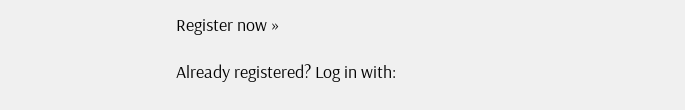Register now »

Already registered? Log in with: